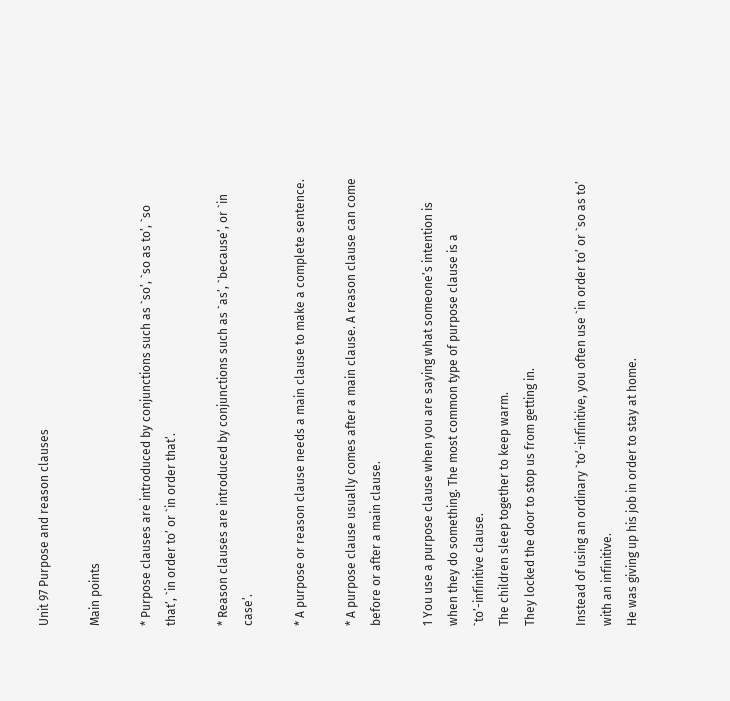Unit 97 Purpose and reason clauses

Main points

* Purpose clauses are introduced by conjunctions such as `so’, `so as to’, `so that’, `in order to’ or `in order that’.

* Reason clauses are introduced by conjunctions such as `as’, `because’, or `in case’.

* A purpose or reason clause needs a main clause to make a complete sentence.

* A purpose clause usually comes after a main clause. A reason clause can come before or after a main clause.

1 You use a purpose clause when you are saying what someone’s intention is when they do something. The most common type of purpose clause is a `to’-infinitive clause.
The children sleep together to keep warm.
They locked the door to stop us from getting in.

Instead of using an ordinary `to’-infinitive, you often use `in order to’ or `so as to’ with an infinitive.
He was giving up his job in order to stay at home.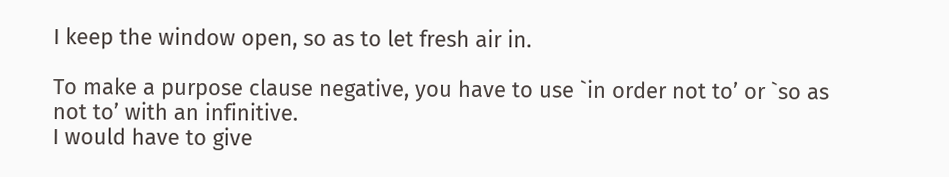I keep the window open, so as to let fresh air in.

To make a purpose clause negative, you have to use `in order not to’ or `so as not to’ with an infinitive.
I would have to give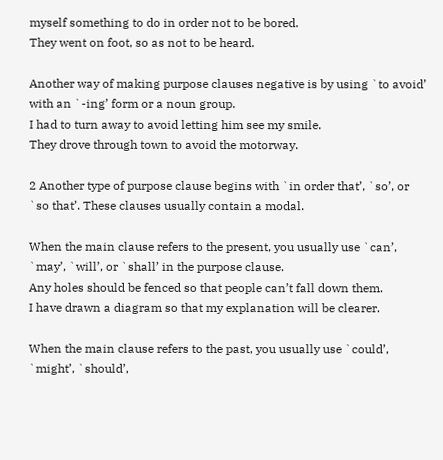myself something to do in order not to be bored.
They went on foot, so as not to be heard.

Another way of making purpose clauses negative is by using `to avoid’ with an `-ing’ form or a noun group.
I had to turn away to avoid letting him see my smile.
They drove through town to avoid the motorway.

2 Another type of purpose clause begins with `in order that’, `so’, or `so that’. These clauses usually contain a modal.

When the main clause refers to the present, you usually use `can’, `may’, `will’, or `shall’ in the purpose clause.
Any holes should be fenced so that people can’t fall down them.
I have drawn a diagram so that my explanation will be clearer.

When the main clause refers to the past, you usually use `could’, `might’, `should’,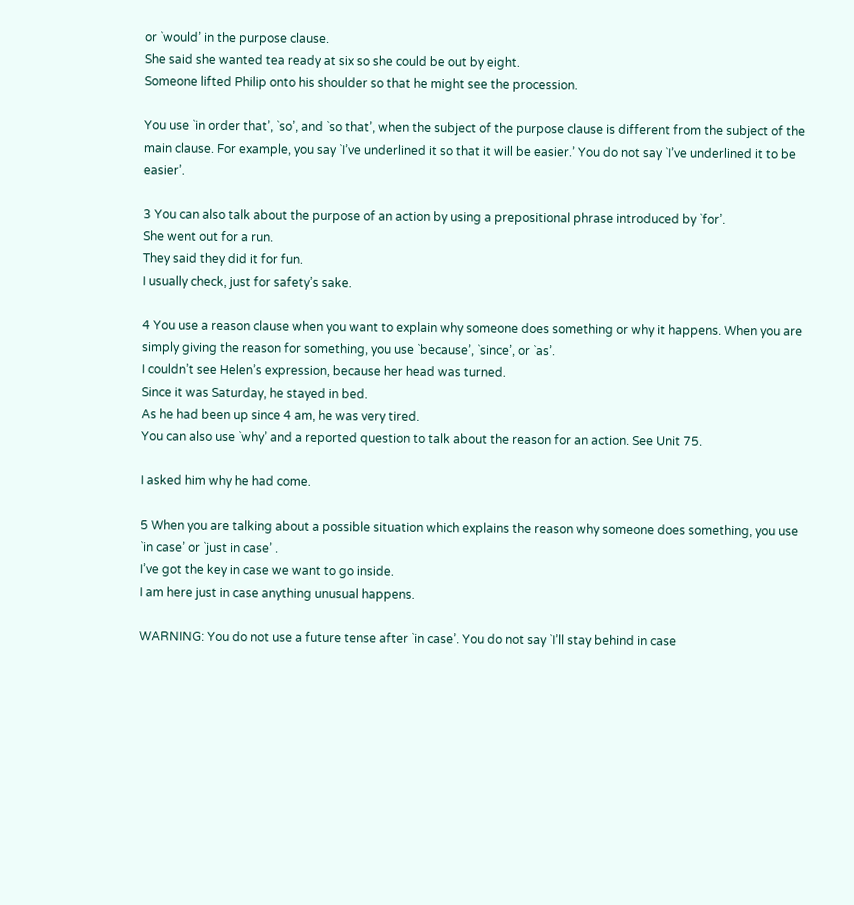or `would’ in the purpose clause.
She said she wanted tea ready at six so she could be out by eight.
Someone lifted Philip onto his shoulder so that he might see the procession.

You use `in order that’, `so’, and `so that’, when the subject of the purpose clause is different from the subject of the main clause. For example, you say `I’ve underlined it so that it will be easier.’ You do not say `I’ve underlined it to be easier’.

3 You can also talk about the purpose of an action by using a prepositional phrase introduced by `for’.
She went out for a run.
They said they did it for fun.
I usually check, just for safety’s sake.

4 You use a reason clause when you want to explain why someone does something or why it happens. When you are simply giving the reason for something, you use `because’, `since’, or `as’.
I couldn’t see Helen’s expression, because her head was turned.
Since it was Saturday, he stayed in bed.
As he had been up since 4 am, he was very tired.
You can also use `why’ and a reported question to talk about the reason for an action. See Unit 75.

I asked him why he had come.

5 When you are talking about a possible situation which explains the reason why someone does something, you use `in case’ or `just in case’ .
I’ve got the key in case we want to go inside.
I am here just in case anything unusual happens.

WARNING: You do not use a future tense after `in case’. You do not say `I’ll stay behind in case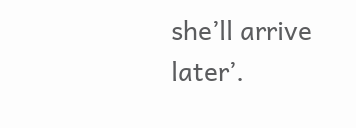she’ll arrive later’.